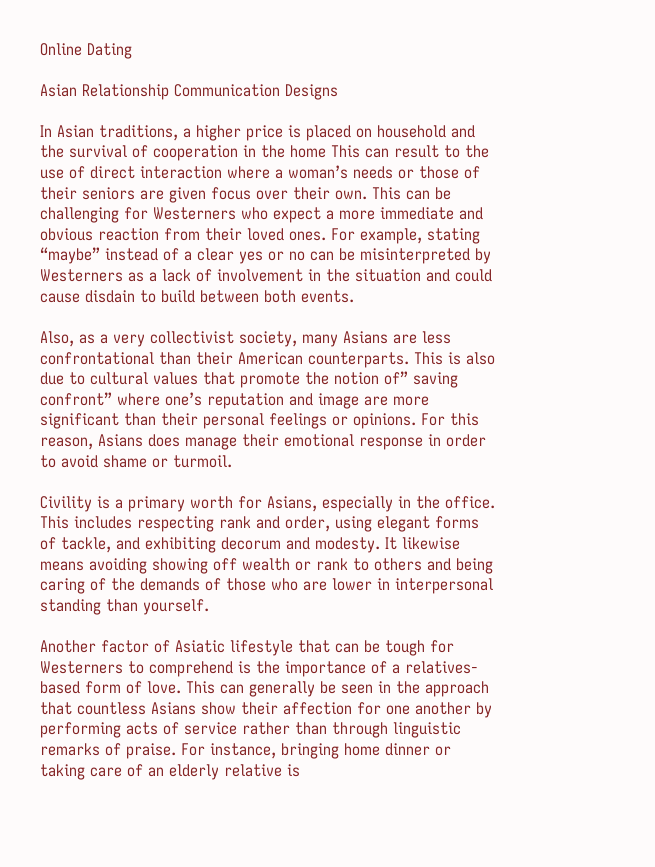Online Dating

Asian Relationship Communication Designs

In Asian traditions, a higher price is placed on household and the survival of cooperation in the home This can result to the use of direct interaction where a woman’s needs or those of their seniors are given focus over their own. This can be challenging for Westerners who expect a more immediate and obvious reaction from their loved ones. For example, stating “maybe” instead of a clear yes or no can be misinterpreted by Westerners as a lack of involvement in the situation and could cause disdain to build between both events.

Also, as a very collectivist society, many Asians are less confrontational than their American counterparts. This is also due to cultural values that promote the notion of” saving confront” where one’s reputation and image are more significant than their personal feelings or opinions. For this reason, Asians does manage their emotional response in order to avoid shame or turmoil.

Civility is a primary worth for Asians, especially in the office. This includes respecting rank and order, using elegant forms of tackle, and exhibiting decorum and modesty. It likewise means avoiding showing off wealth or rank to others and being caring of the demands of those who are lower in interpersonal standing than yourself.

Another factor of Asiatic lifestyle that can be tough for Westerners to comprehend is the importance of a relatives- based form of love. This can generally be seen in the approach that countless Asians show their affection for one another by performing acts of service rather than through linguistic remarks of praise. For instance, bringing home dinner or taking care of an elderly relative is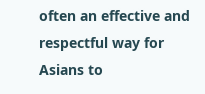often an effective and respectful way for Asians to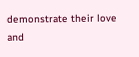demonstrate their love and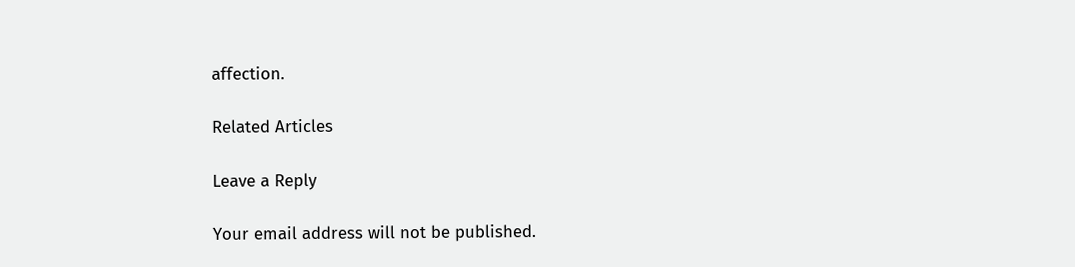affection.

Related Articles

Leave a Reply

Your email address will not be published.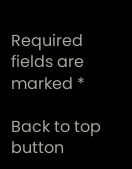Required fields are marked *

Back to top button